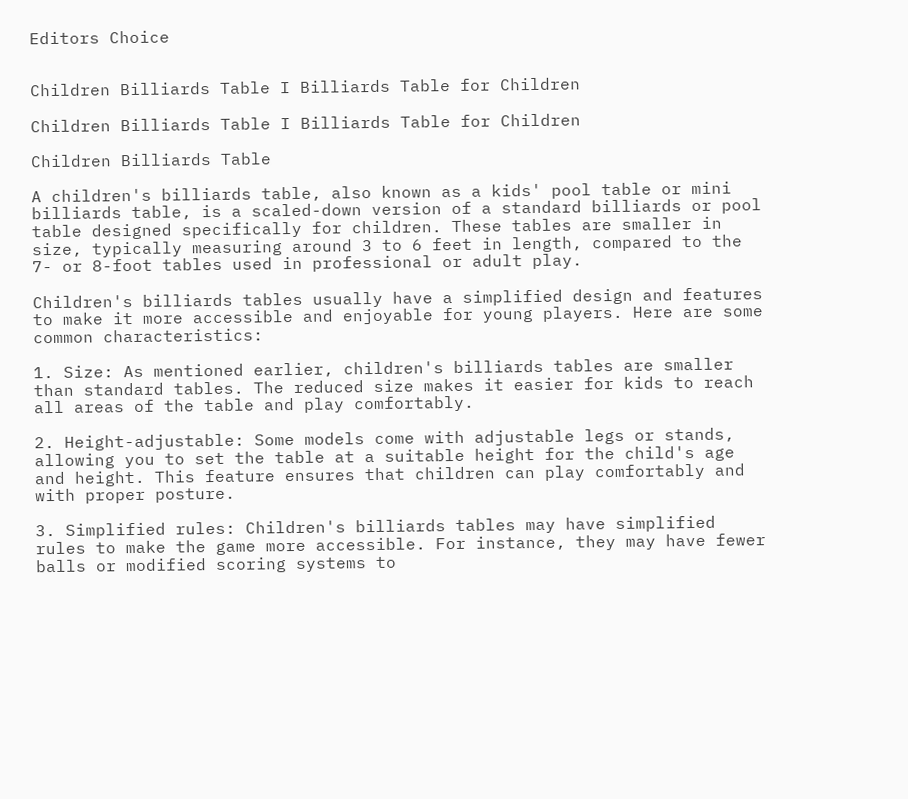Editors Choice


Children Billiards Table I Billiards Table for Children

Children Billiards Table I Billiards Table for Children

Children Billiards Table

A children's billiards table, also known as a kids' pool table or mini billiards table, is a scaled-down version of a standard billiards or pool table designed specifically for children. These tables are smaller in size, typically measuring around 3 to 6 feet in length, compared to the 7- or 8-foot tables used in professional or adult play.

Children's billiards tables usually have a simplified design and features to make it more accessible and enjoyable for young players. Here are some common characteristics:

1. Size: As mentioned earlier, children's billiards tables are smaller than standard tables. The reduced size makes it easier for kids to reach all areas of the table and play comfortably.

2. Height-adjustable: Some models come with adjustable legs or stands, allowing you to set the table at a suitable height for the child's age and height. This feature ensures that children can play comfortably and with proper posture.

3. Simplified rules: Children's billiards tables may have simplified rules to make the game more accessible. For instance, they may have fewer balls or modified scoring systems to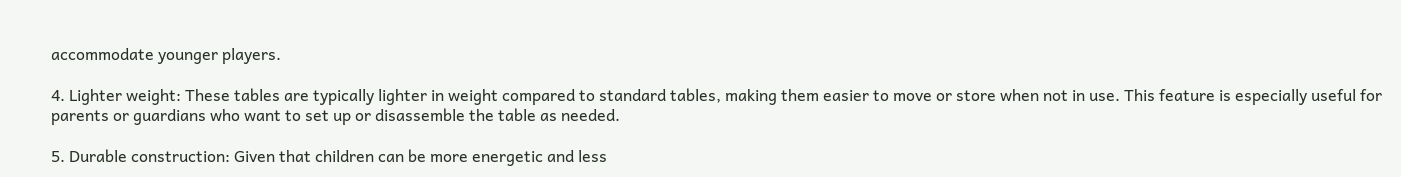accommodate younger players.

4. Lighter weight: These tables are typically lighter in weight compared to standard tables, making them easier to move or store when not in use. This feature is especially useful for parents or guardians who want to set up or disassemble the table as needed.

5. Durable construction: Given that children can be more energetic and less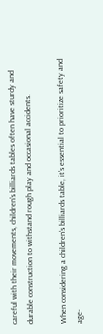careful with their movements, children's billiards tables often have sturdy and durable construction to withstand rough play and occasional accidents.

When considering a children's billiards table, it's essential to prioritize safety and age-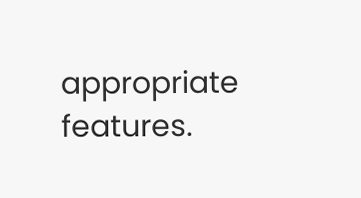appropriate features.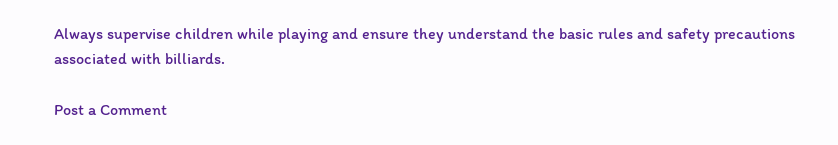Always supervise children while playing and ensure they understand the basic rules and safety precautions associated with billiards.

Post a Comment